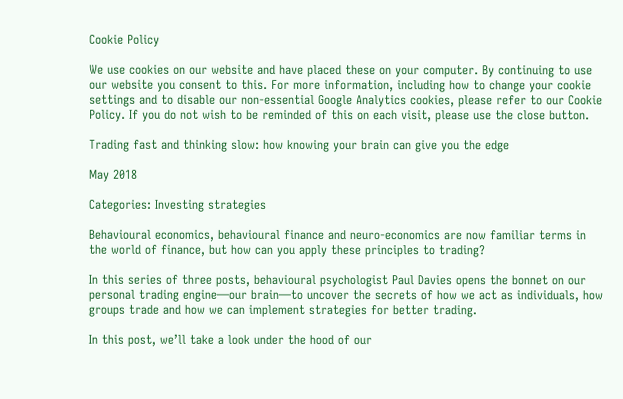Cookie Policy

We use cookies on our website and have placed these on your computer. By continuing to use our website you consent to this. For more information, including how to change your cookie settings and to disable our non-essential Google Analytics cookies, please refer to our Cookie Policy. If you do not wish to be reminded of this on each visit, please use the close button.

Trading fast and thinking slow: how knowing your brain can give you the edge

May 2018

Categories: Investing strategies

Behavioural economics, behavioural finance and neuro-economics are now familiar terms in the world of finance, but how can you apply these principles to trading?

In this series of three posts, behavioural psychologist Paul Davies opens the bonnet on our personal trading engine—our brain—to uncover the secrets of how we act as individuals, how groups trade and how we can implement strategies for better trading.

In this post, we’ll take a look under the hood of our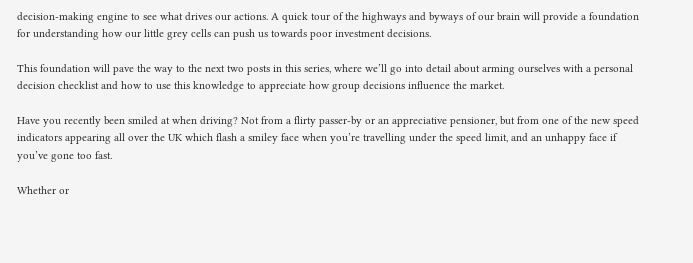decision-making engine to see what drives our actions. A quick tour of the highways and byways of our brain will provide a foundation for understanding how our little grey cells can push us towards poor investment decisions.

This foundation will pave the way to the next two posts in this series, where we’ll go into detail about arming ourselves with a personal decision checklist and how to use this knowledge to appreciate how group decisions influence the market.

Have you recently been smiled at when driving? Not from a flirty passer-by or an appreciative pensioner, but from one of the new speed indicators appearing all over the UK which flash a smiley face when you’re travelling under the speed limit, and an unhappy face if you’ve gone too fast.

Whether or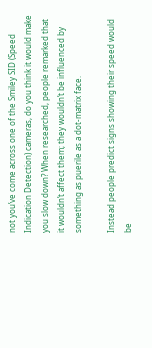not you’ve come across one of the Smiley SID (Speed Indication Detection) cameras, do you think it would make you slow down? When researched, people remarked that it wouldn’t affect them; they wouldn’t be influenced by something as puerile as a dot-matrix face.

Instead people predict signs showing their speed would be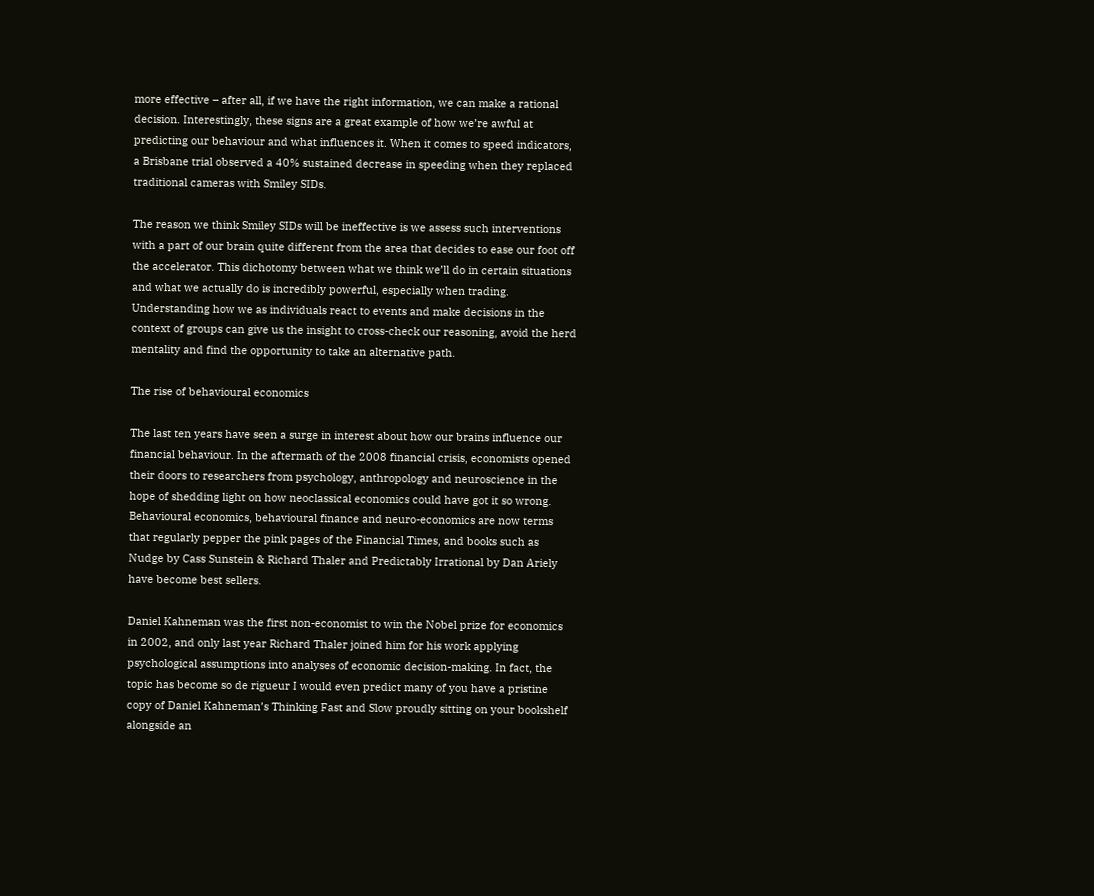more effective – after all, if we have the right information, we can make a rational decision. Interestingly, these signs are a great example of how we’re awful at predicting our behaviour and what influences it. When it comes to speed indicators, a Brisbane trial observed a 40% sustained decrease in speeding when they replaced traditional cameras with Smiley SIDs.

The reason we think Smiley SIDs will be ineffective is we assess such interventions with a part of our brain quite different from the area that decides to ease our foot off the accelerator. This dichotomy between what we think we’ll do in certain situations and what we actually do is incredibly powerful, especially when trading. Understanding how we as individuals react to events and make decisions in the context of groups can give us the insight to cross-check our reasoning, avoid the herd mentality and find the opportunity to take an alternative path.

The rise of behavioural economics

The last ten years have seen a surge in interest about how our brains influence our financial behaviour. In the aftermath of the 2008 financial crisis, economists opened their doors to researchers from psychology, anthropology and neuroscience in the hope of shedding light on how neoclassical economics could have got it so wrong. Behavioural economics, behavioural finance and neuro-economics are now terms that regularly pepper the pink pages of the Financial Times, and books such as Nudge by Cass Sunstein & Richard Thaler and Predictably Irrational by Dan Ariely have become best sellers.

Daniel Kahneman was the first non-economist to win the Nobel prize for economics in 2002, and only last year Richard Thaler joined him for his work applying psychological assumptions into analyses of economic decision-making. In fact, the topic has become so de rigueur I would even predict many of you have a pristine copy of Daniel Kahneman’s Thinking Fast and Slow proudly sitting on your bookshelf alongside an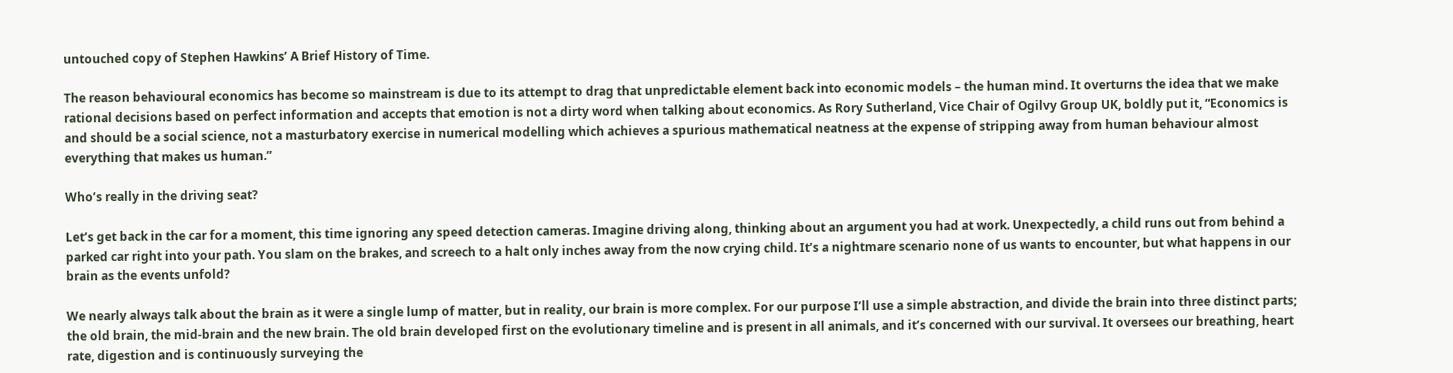untouched copy of Stephen Hawkins’ A Brief History of Time.

The reason behavioural economics has become so mainstream is due to its attempt to drag that unpredictable element back into economic models – the human mind. It overturns the idea that we make rational decisions based on perfect information and accepts that emotion is not a dirty word when talking about economics. As Rory Sutherland, Vice Chair of Ogilvy Group UK, boldly put it, “Economics is and should be a social science, not a masturbatory exercise in numerical modelling which achieves a spurious mathematical neatness at the expense of stripping away from human behaviour almost everything that makes us human.”

Who’s really in the driving seat?

Let’s get back in the car for a moment, this time ignoring any speed detection cameras. Imagine driving along, thinking about an argument you had at work. Unexpectedly, a child runs out from behind a parked car right into your path. You slam on the brakes, and screech to a halt only inches away from the now crying child. It’s a nightmare scenario none of us wants to encounter, but what happens in our brain as the events unfold?

We nearly always talk about the brain as it were a single lump of matter, but in reality, our brain is more complex. For our purpose I’ll use a simple abstraction, and divide the brain into three distinct parts; the old brain, the mid-brain and the new brain. The old brain developed first on the evolutionary timeline and is present in all animals, and it’s concerned with our survival. It oversees our breathing, heart rate, digestion and is continuously surveying the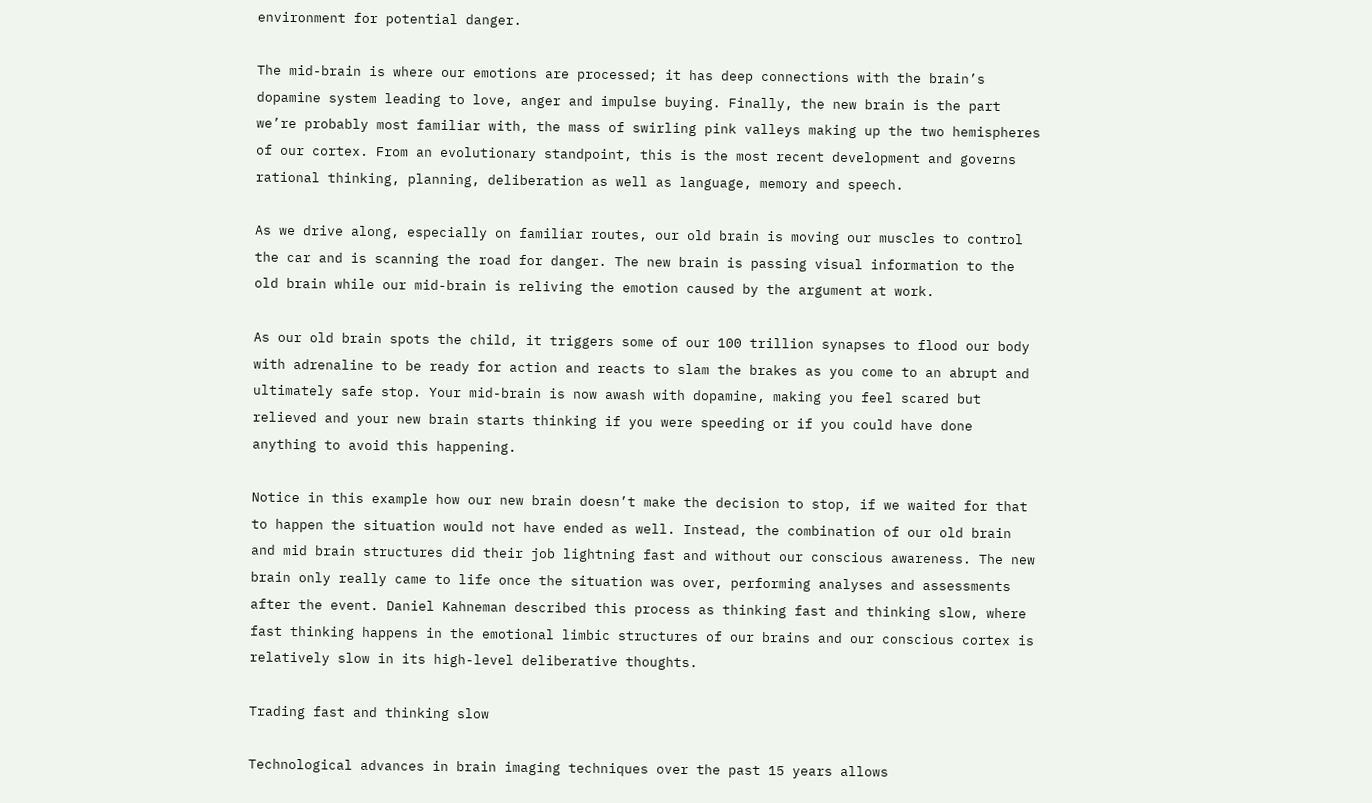environment for potential danger.

The mid-brain is where our emotions are processed; it has deep connections with the brain’s dopamine system leading to love, anger and impulse buying. Finally, the new brain is the part we’re probably most familiar with, the mass of swirling pink valleys making up the two hemispheres of our cortex. From an evolutionary standpoint, this is the most recent development and governs rational thinking, planning, deliberation as well as language, memory and speech.

As we drive along, especially on familiar routes, our old brain is moving our muscles to control the car and is scanning the road for danger. The new brain is passing visual information to the old brain while our mid-brain is reliving the emotion caused by the argument at work.

As our old brain spots the child, it triggers some of our 100 trillion synapses to flood our body with adrenaline to be ready for action and reacts to slam the brakes as you come to an abrupt and ultimately safe stop. Your mid-brain is now awash with dopamine, making you feel scared but relieved and your new brain starts thinking if you were speeding or if you could have done anything to avoid this happening.

Notice in this example how our new brain doesn’t make the decision to stop, if we waited for that to happen the situation would not have ended as well. Instead, the combination of our old brain and mid brain structures did their job lightning fast and without our conscious awareness. The new brain only really came to life once the situation was over, performing analyses and assessments after the event. Daniel Kahneman described this process as thinking fast and thinking slow, where fast thinking happens in the emotional limbic structures of our brains and our conscious cortex is relatively slow in its high-level deliberative thoughts.

Trading fast and thinking slow

Technological advances in brain imaging techniques over the past 15 years allows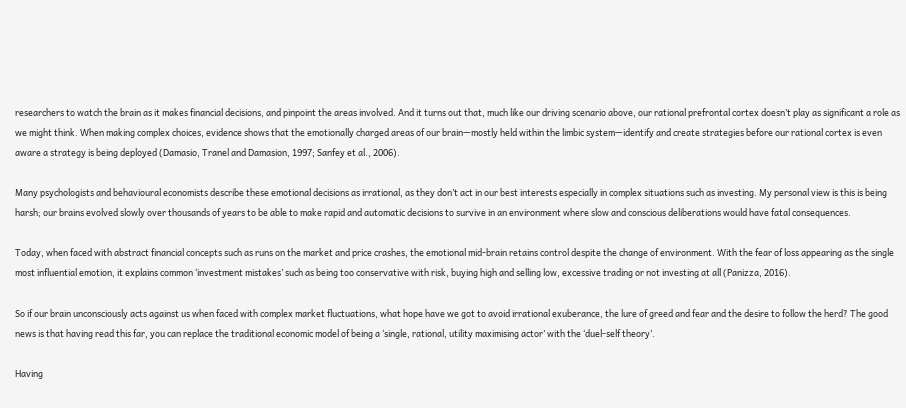researchers to watch the brain as it makes financial decisions, and pinpoint the areas involved. And it turns out that, much like our driving scenario above, our rational prefrontal cortex doesn’t play as significant a role as we might think. When making complex choices, evidence shows that the emotionally charged areas of our brain—mostly held within the limbic system—identify and create strategies before our rational cortex is even aware a strategy is being deployed (Damasio, Tranel and Damasion, 1997; Sanfey et al., 2006).

Many psychologists and behavioural economists describe these emotional decisions as irrational, as they don’t act in our best interests especially in complex situations such as investing. My personal view is this is being harsh; our brains evolved slowly over thousands of years to be able to make rapid and automatic decisions to survive in an environment where slow and conscious deliberations would have fatal consequences.

Today, when faced with abstract financial concepts such as runs on the market and price crashes, the emotional mid-brain retains control despite the change of environment. With the fear of loss appearing as the single most influential emotion, it explains common ‘investment mistakes’ such as being too conservative with risk, buying high and selling low, excessive trading or not investing at all (Panizza, 2016).

So if our brain unconsciously acts against us when faced with complex market fluctuations, what hope have we got to avoid irrational exuberance, the lure of greed and fear and the desire to follow the herd? The good news is that having read this far, you can replace the traditional economic model of being a ‘single, rational, utility maximising actor’ with the ‘duel-self theory’.

Having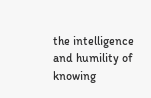the intelligence and humility of knowing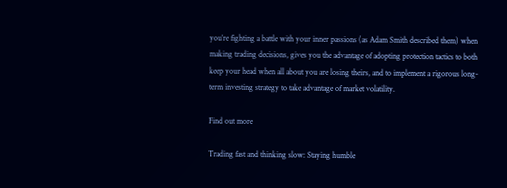you’re fighting a battle with your inner passions (as Adam Smith described them) when making trading decisions, gives you the advantage of adopting protection tactics to both keep your head when all about you are losing theirs, and to implement a rigorous long-term investing strategy to take advantage of market volatility.

Find out more

Trading fast and thinking slow: Staying humble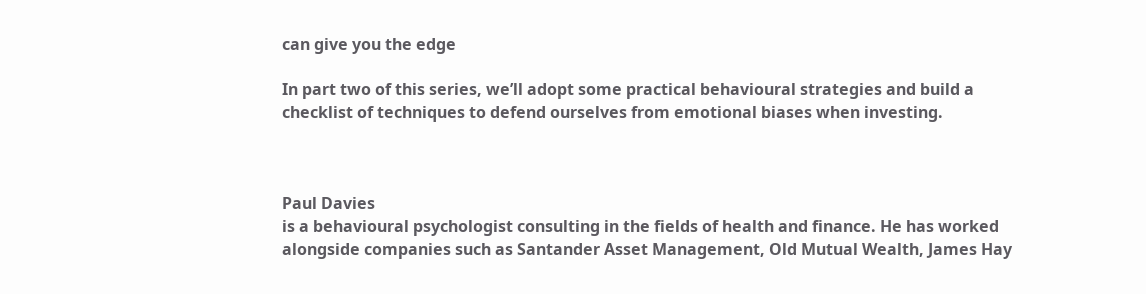can give you the edge

In part two of this series, we’ll adopt some practical behavioural strategies and build a checklist of techniques to defend ourselves from emotional biases when investing.



Paul Davies
is a behavioural psychologist consulting in the fields of health and finance. He has worked alongside companies such as Santander Asset Management, Old Mutual Wealth, James Hay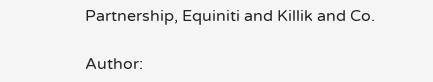Partnership, Equiniti and Killik and Co.

Author: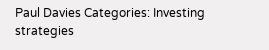Paul Davies Categories: Investing strategies